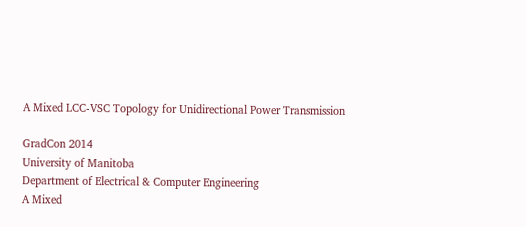A Mixed LCC-VSC Topology for Unidirectional Power Transmission

GradCon 2014
University of Manitoba
Department of Electrical & Computer Engineering
A Mixed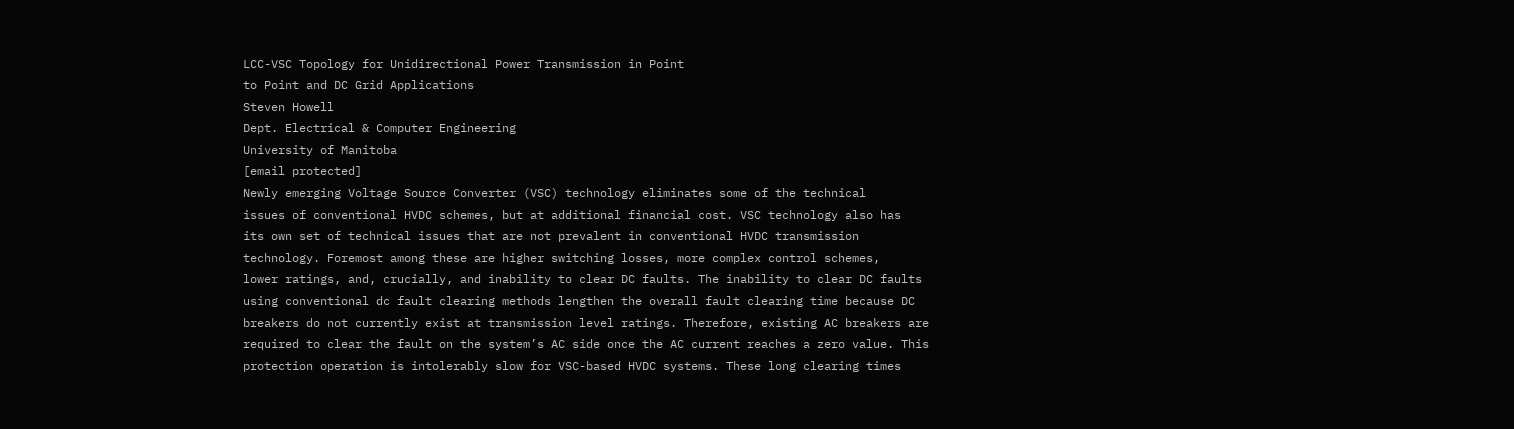LCC-VSC Topology for Unidirectional Power Transmission in Point
to Point and DC Grid Applications
Steven Howell
Dept. Electrical & Computer Engineering
University of Manitoba
[email protected]
Newly emerging Voltage Source Converter (VSC) technology eliminates some of the technical
issues of conventional HVDC schemes, but at additional financial cost. VSC technology also has
its own set of technical issues that are not prevalent in conventional HVDC transmission
technology. Foremost among these are higher switching losses, more complex control schemes,
lower ratings, and, crucially, and inability to clear DC faults. The inability to clear DC faults
using conventional dc fault clearing methods lengthen the overall fault clearing time because DC
breakers do not currently exist at transmission level ratings. Therefore, existing AC breakers are
required to clear the fault on the system’s AC side once the AC current reaches a zero value. This
protection operation is intolerably slow for VSC-based HVDC systems. These long clearing times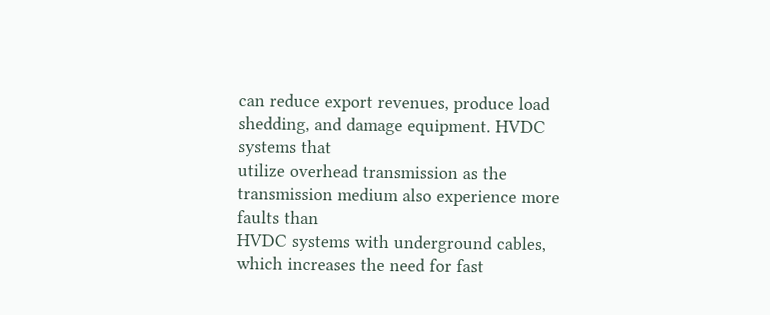can reduce export revenues, produce load shedding, and damage equipment. HVDC systems that
utilize overhead transmission as the transmission medium also experience more faults than
HVDC systems with underground cables, which increases the need for fast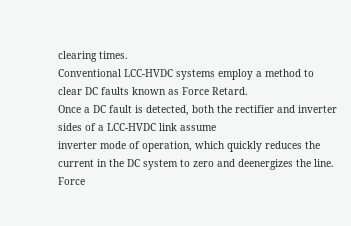clearing times.
Conventional LCC-HVDC systems employ a method to clear DC faults known as Force Retard.
Once a DC fault is detected, both the rectifier and inverter sides of a LCC-HVDC link assume
inverter mode of operation, which quickly reduces the current in the DC system to zero and deenergizes the line. Force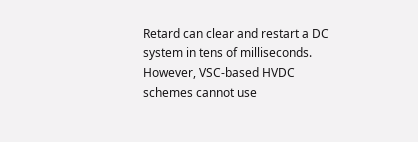Retard can clear and restart a DC system in tens of milliseconds.
However, VSC-based HVDC schemes cannot use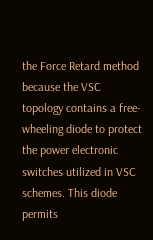the Force Retard method because the VSC
topology contains a free-wheeling diode to protect the power electronic switches utilized in VSC
schemes. This diode permits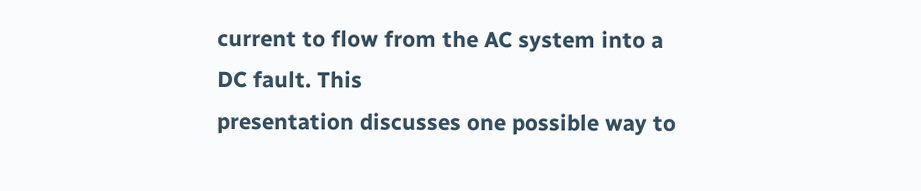current to flow from the AC system into a DC fault. This
presentation discusses one possible way to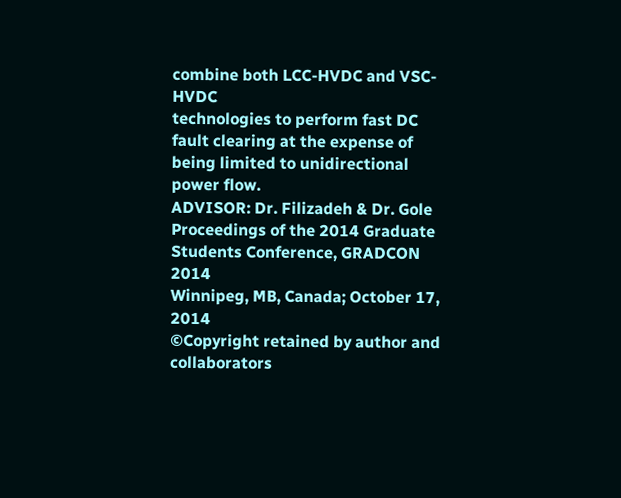combine both LCC-HVDC and VSC-HVDC
technologies to perform fast DC fault clearing at the expense of being limited to unidirectional
power flow.
ADVISOR: Dr. Filizadeh & Dr. Gole
Proceedings of the 2014 Graduate Students Conference, GRADCON 2014
Winnipeg, MB, Canada; October 17, 2014
©Copyright retained by author and collaborators